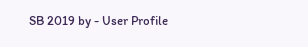SB 2019 by - User Profile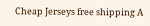Cheap Jerseys free shipping A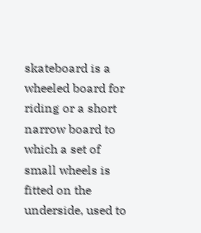skateboard is a wheeled board for riding or a short narrow board to which a set of small wheels is fitted on the underside, used to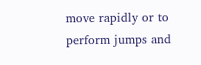move rapidly or to perform jumps and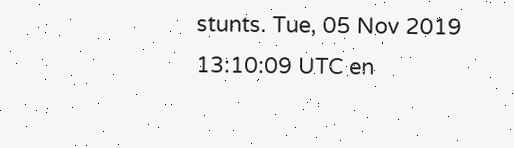stunts. Tue, 05 Nov 2019 13:10:09 UTC en